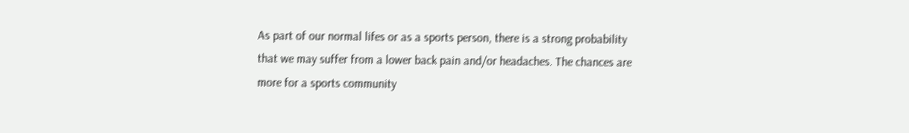As part of our normal lifes or as a sports person, there is a strong probability that we may suffer from a lower back pain and/or headaches. The chances are more for a sports community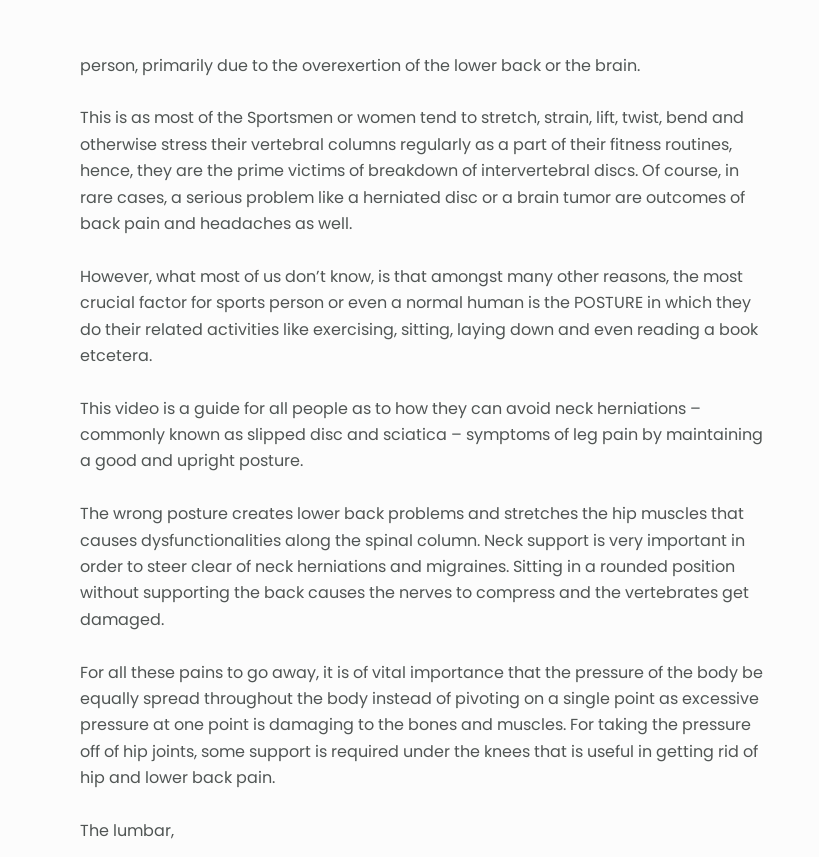person, primarily due to the overexertion of the lower back or the brain.

This is as most of the Sportsmen or women tend to stretch, strain, lift, twist, bend and otherwise stress their vertebral columns regularly as a part of their fitness routines, hence, they are the prime victims of breakdown of intervertebral discs. Of course, in rare cases, a serious problem like a herniated disc or a brain tumor are outcomes of back pain and headaches as well.

However, what most of us don’t know, is that amongst many other reasons, the most crucial factor for sports person or even a normal human is the POSTURE in which they do their related activities like exercising, sitting, laying down and even reading a book etcetera.

This video is a guide for all people as to how they can avoid neck herniations – commonly known as slipped disc and sciatica – symptoms of leg pain by maintaining a good and upright posture.

The wrong posture creates lower back problems and stretches the hip muscles that causes dysfunctionalities along the spinal column. Neck support is very important in order to steer clear of neck herniations and migraines. Sitting in a rounded position without supporting the back causes the nerves to compress and the vertebrates get damaged.

For all these pains to go away, it is of vital importance that the pressure of the body be equally spread throughout the body instead of pivoting on a single point as excessive pressure at one point is damaging to the bones and muscles. For taking the pressure off of hip joints, some support is required under the knees that is useful in getting rid of hip and lower back pain.

The lumbar,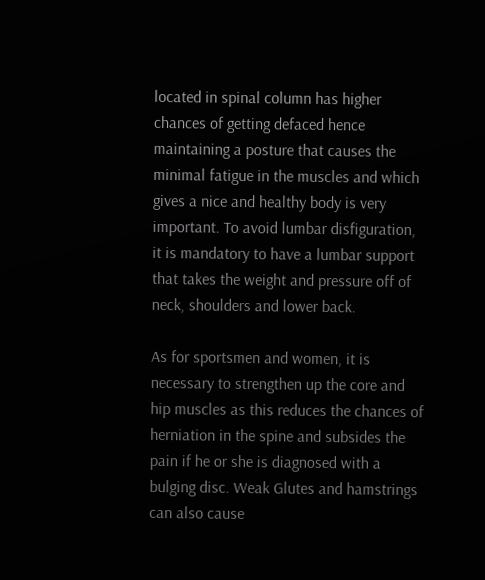located in spinal column has higher chances of getting defaced hence maintaining a posture that causes the minimal fatigue in the muscles and which gives a nice and healthy body is very important. To avoid lumbar disfiguration, it is mandatory to have a lumbar support that takes the weight and pressure off of neck, shoulders and lower back.

As for sportsmen and women, it is necessary to strengthen up the core and hip muscles as this reduces the chances of herniation in the spine and subsides the pain if he or she is diagnosed with a bulging disc. Weak Glutes and hamstrings can also cause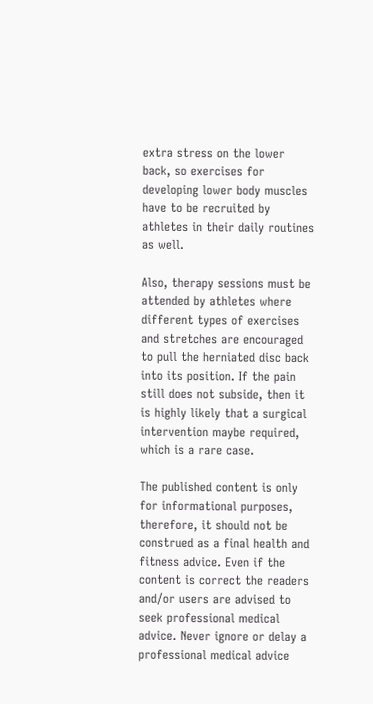extra stress on the lower back, so exercises for developing lower body muscles have to be recruited by athletes in their daily routines as well.

Also, therapy sessions must be attended by athletes where different types of exercises and stretches are encouraged to pull the herniated disc back into its position. If the pain still does not subside, then it is highly likely that a surgical intervention maybe required, which is a rare case.

The published content is only for informational purposes, therefore, it should not be construed as a final health and fitness advice. Even if the content is correct the readers and/or users are advised to seek professional medical advice. Never ignore or delay a professional medical advice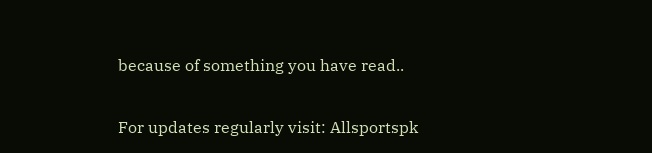because of something you have read..


For updates regularly visit: Allsportspk